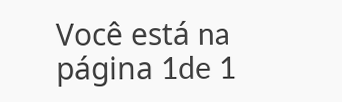Você está na página 1de 1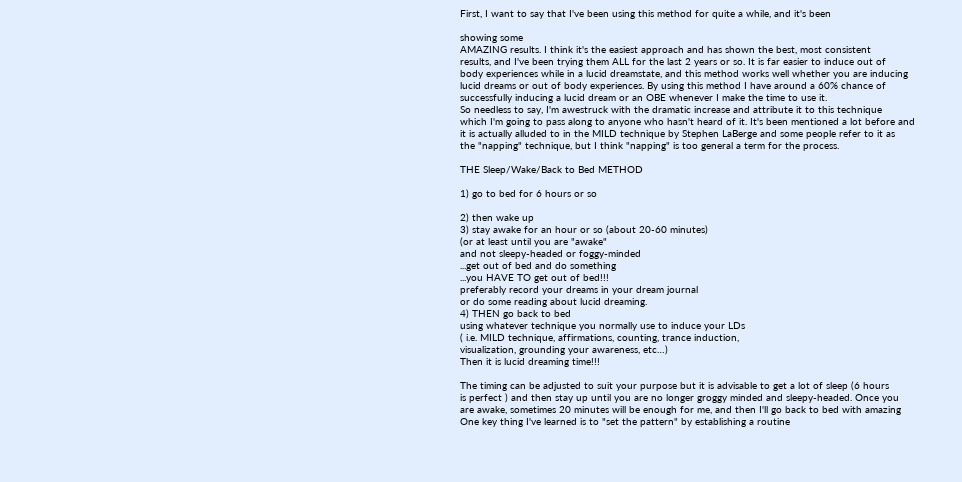First, I want to say that I've been using this method for quite a while, and it's been

showing some
AMAZING results. I think it's the easiest approach and has shown the best, most consistent
results, and I've been trying them ALL for the last 2 years or so. It is far easier to induce out of
body experiences while in a lucid dreamstate, and this method works well whether you are inducing
lucid dreams or out of body experiences. By using this method I have around a 60% chance of
successfully inducing a lucid dream or an OBE whenever I make the time to use it.
So needless to say, I'm awestruck with the dramatic increase and attribute it to this technique
which I'm going to pass along to anyone who hasn't heard of it. It's been mentioned a lot before and
it is actually alluded to in the MILD technique by Stephen LaBerge and some people refer to it as
the "napping" technique, but I think "napping" is too general a term for the process.

THE Sleep/Wake/Back to Bed METHOD

1) go to bed for 6 hours or so

2) then wake up
3) stay awake for an hour or so (about 20-60 minutes)
(or at least until you are "awake"
and not sleepy-headed or foggy-minded
...get out of bed and do something
...you HAVE TO get out of bed!!!
preferably record your dreams in your dream journal
or do some reading about lucid dreaming.
4) THEN go back to bed
using whatever technique you normally use to induce your LDs
( i.e. MILD technique, affirmations, counting, trance induction,
visualization, grounding your awareness, etc…)
Then it is lucid dreaming time!!!

The timing can be adjusted to suit your purpose but it is advisable to get a lot of sleep (6 hours
is perfect ) and then stay up until you are no longer groggy minded and sleepy-headed. Once you
are awake, sometimes 20 minutes will be enough for me, and then I'll go back to bed with amazing
One key thing I've learned is to "set the pattern" by establishing a routine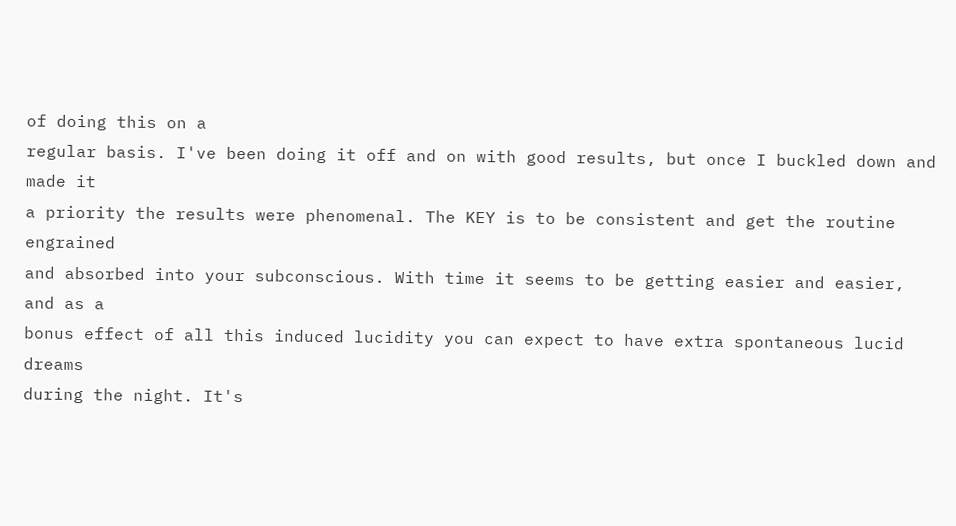of doing this on a
regular basis. I've been doing it off and on with good results, but once I buckled down and made it
a priority the results were phenomenal. The KEY is to be consistent and get the routine engrained
and absorbed into your subconscious. With time it seems to be getting easier and easier, and as a
bonus effect of all this induced lucidity you can expect to have extra spontaneous lucid dreams
during the night. It's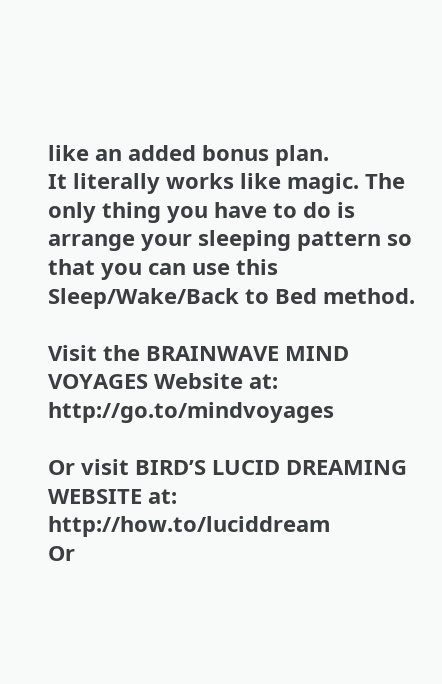like an added bonus plan.
It literally works like magic. The only thing you have to do is arrange your sleeping pattern so
that you can use this Sleep/Wake/Back to Bed method.

Visit the BRAINWAVE MIND VOYAGES Website at: http://go.to/mindvoyages

Or visit BIRD’S LUCID DREAMING WEBSITE at: http://how.to/luciddream
Or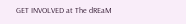GET INVOLVED at The dREaM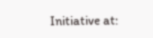Initiative at: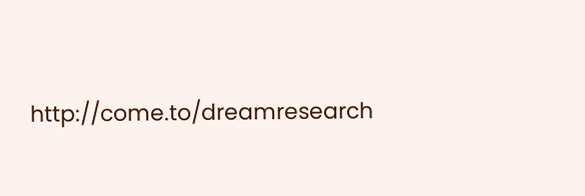http://come.to/dreamresearch